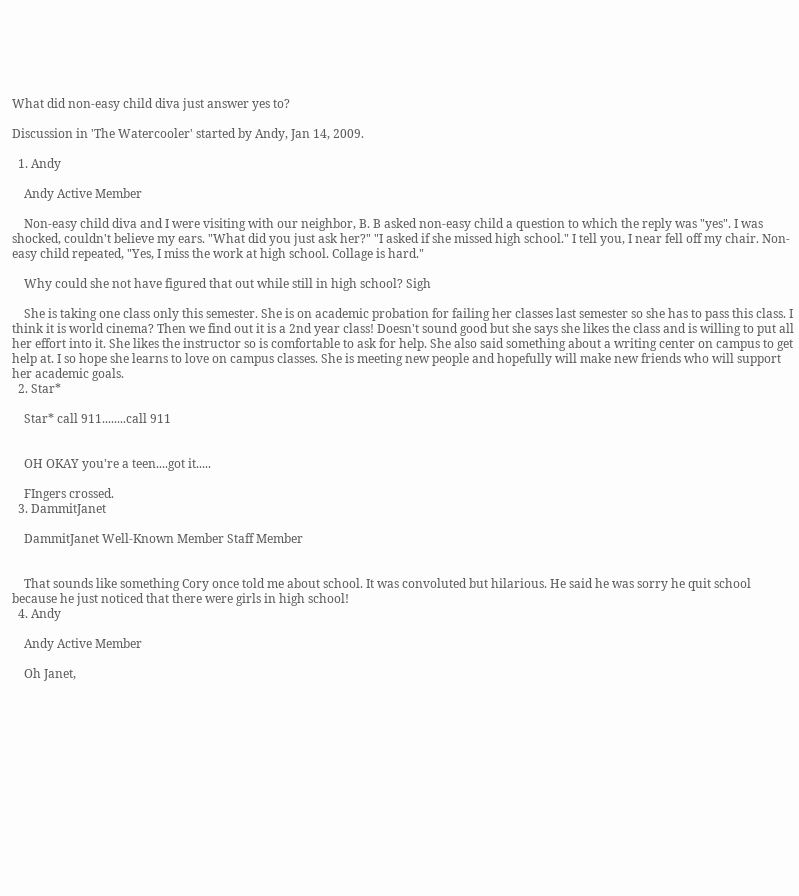What did non-easy child diva just answer yes to?

Discussion in 'The Watercooler' started by Andy, Jan 14, 2009.

  1. Andy

    Andy Active Member

    Non-easy child diva and I were visiting with our neighbor, B. B asked non-easy child a question to which the reply was "yes". I was shocked, couldn't believe my ears. "What did you just ask her?" "I asked if she missed high school." I tell you, I near fell off my chair. Non-easy child repeated, "Yes, I miss the work at high school. Collage is hard."

    Why could she not have figured that out while still in high school? Sigh

    She is taking one class only this semester. She is on academic probation for failing her classes last semester so she has to pass this class. I think it is world cinema? Then we find out it is a 2nd year class! Doesn't sound good but she says she likes the class and is willing to put all her effort into it. She likes the instructor so is comfortable to ask for help. She also said something about a writing center on campus to get help at. I so hope she learns to love on campus classes. She is meeting new people and hopefully will make new friends who will support her academic goals.
  2. Star*

    Star* call 911........call 911


    OH OKAY you're a teen....got it.....

    FIngers crossed.
  3. DammitJanet

    DammitJanet Well-Known Member Staff Member


    That sounds like something Cory once told me about school. It was convoluted but hilarious. He said he was sorry he quit school because he just noticed that there were girls in high school!
  4. Andy

    Andy Active Member

    Oh Janet,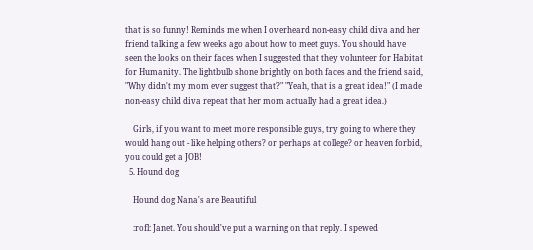that is so funny! Reminds me when I overheard non-easy child diva and her friend talking a few weeks ago about how to meet guys. You should have seen the looks on their faces when I suggested that they volunteer for Habitat for Humanity. The lightbulb shone brightly on both faces and the friend said, "Why didn't my mom ever suggest that?" "Yeah, that is a great idea!" (I made non-easy child diva repeat that her mom actually had a great idea.)

    Girls, if you want to meet more responsible guys, try going to where they would hang out - like helping others? or perhaps at college? or heaven forbid, you could get a JOB!
  5. Hound dog

    Hound dog Nana's are Beautiful

    :rofl: Janet. You should've put a warning on that reply. I spewed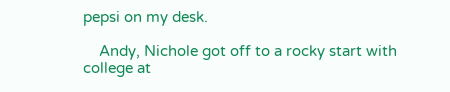pepsi on my desk.

    Andy, Nichole got off to a rocky start with college at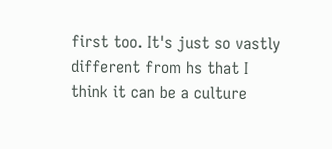first too. It's just so vastly different from hs that I think it can be a culture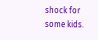shock for some kids.